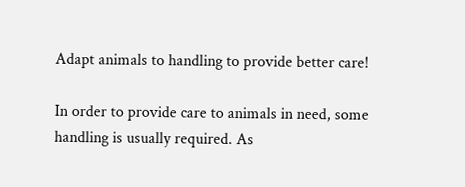Adapt animals to handling to provide better care!

In order to provide care to animals in need, some handling is usually required. As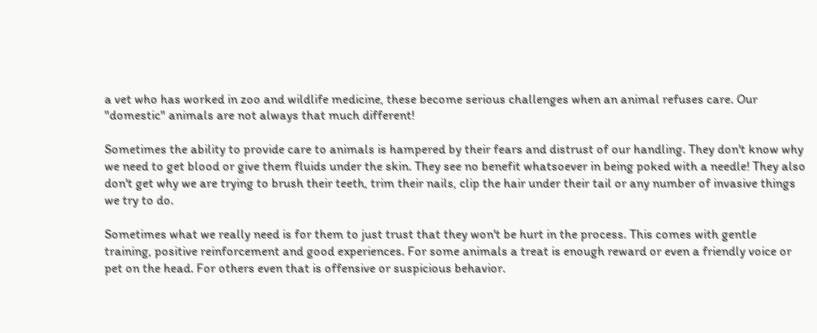a vet who has worked in zoo and wildlife medicine, these become serious challenges when an animal refuses care. Our "domestic" animals are not always that much different!

Sometimes the ability to provide care to animals is hampered by their fears and distrust of our handling. They don't know why we need to get blood or give them fluids under the skin. They see no benefit whatsoever in being poked with a needle! They also don't get why we are trying to brush their teeth, trim their nails, clip the hair under their tail or any number of invasive things we try to do.

Sometimes what we really need is for them to just trust that they won't be hurt in the process. This comes with gentle training, positive reinforcement and good experiences. For some animals a treat is enough reward or even a friendly voice or pet on the head. For others even that is offensive or suspicious behavior.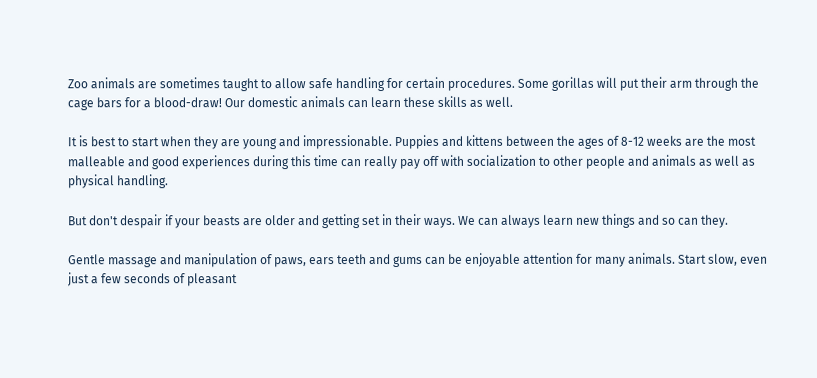Zoo animals are sometimes taught to allow safe handling for certain procedures. Some gorillas will put their arm through the cage bars for a blood-draw! Our domestic animals can learn these skills as well.

It is best to start when they are young and impressionable. Puppies and kittens between the ages of 8-12 weeks are the most malleable and good experiences during this time can really pay off with socialization to other people and animals as well as physical handling.

But don't despair if your beasts are older and getting set in their ways. We can always learn new things and so can they.

Gentle massage and manipulation of paws, ears teeth and gums can be enjoyable attention for many animals. Start slow, even just a few seconds of pleasant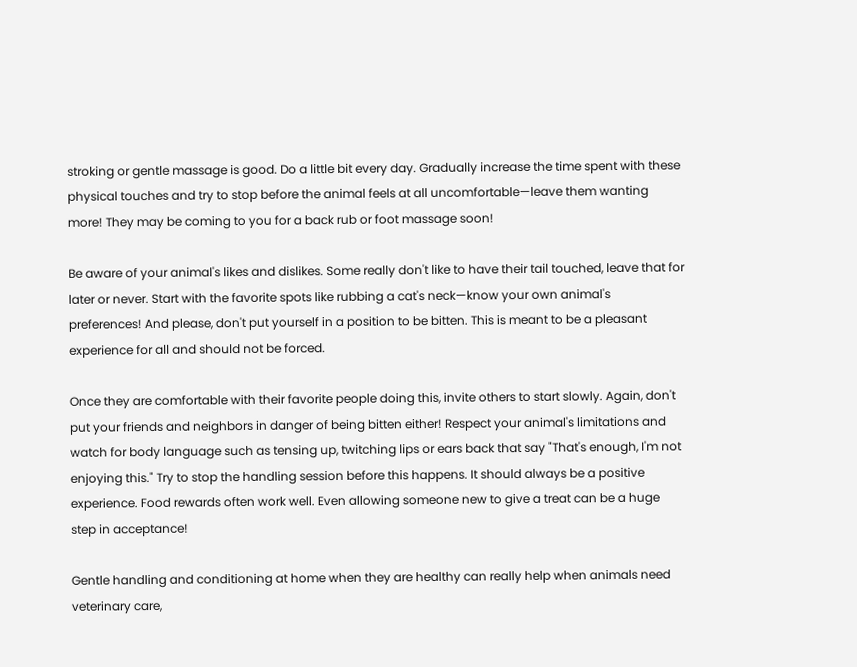stroking or gentle massage is good. Do a little bit every day. Gradually increase the time spent with these physical touches and try to stop before the animal feels at all uncomfortable—leave them wanting more! They may be coming to you for a back rub or foot massage soon!

Be aware of your animal's likes and dislikes. Some really don't like to have their tail touched, leave that for later or never. Start with the favorite spots like rubbing a cat's neck—know your own animal's preferences! And please, don't put yourself in a position to be bitten. This is meant to be a pleasant experience for all and should not be forced.

Once they are comfortable with their favorite people doing this, invite others to start slowly. Again, don't put your friends and neighbors in danger of being bitten either! Respect your animal's limitations and watch for body language such as tensing up, twitching lips or ears back that say "That's enough, I'm not enjoying this." Try to stop the handling session before this happens. It should always be a positive experience. Food rewards often work well. Even allowing someone new to give a treat can be a huge step in acceptance!

Gentle handling and conditioning at home when they are healthy can really help when animals need veterinary care,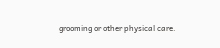grooming or other physical care.